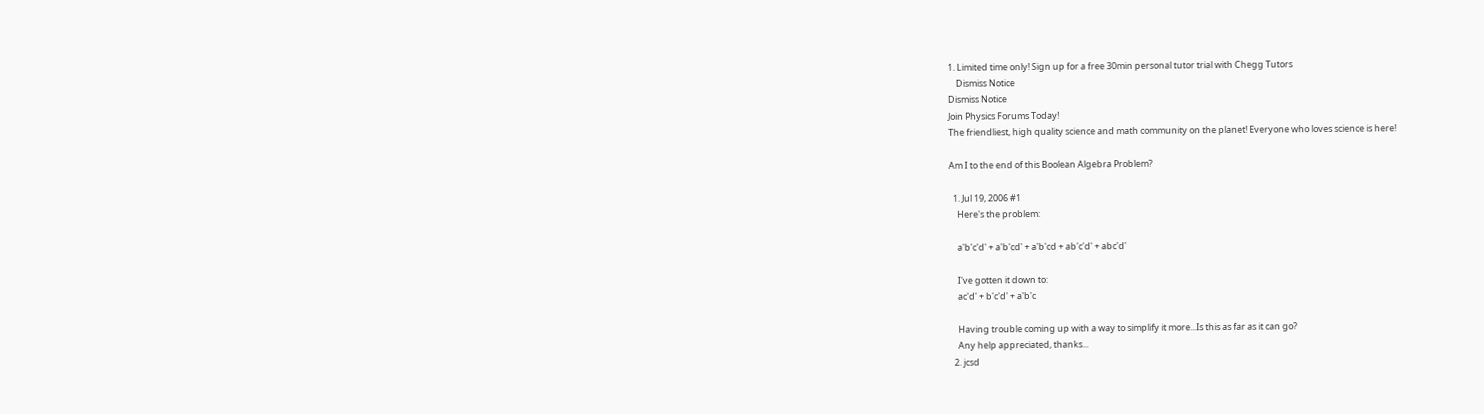1. Limited time only! Sign up for a free 30min personal tutor trial with Chegg Tutors
    Dismiss Notice
Dismiss Notice
Join Physics Forums Today!
The friendliest, high quality science and math community on the planet! Everyone who loves science is here!

Am I to the end of this Boolean Algebra Problem?

  1. Jul 19, 2006 #1
    Here's the problem:

    a'b'c'd' + a'b'cd' + a'b'cd + ab'c'd' + abc'd'

    I've gotten it down to:
    ac'd' + b'c'd' + a'b'c

    Having trouble coming up with a way to simplify it more...Is this as far as it can go?
    Any help appreciated, thanks...
  2. jcsd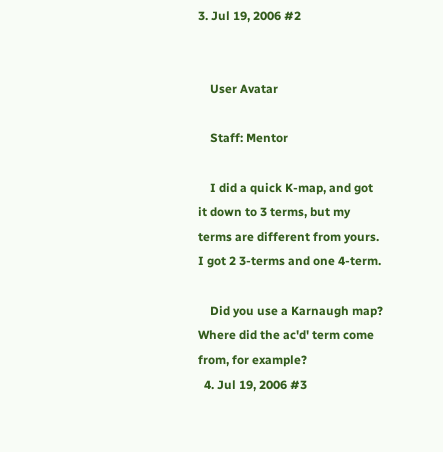3. Jul 19, 2006 #2


    User Avatar

    Staff: Mentor

    I did a quick K-map, and got it down to 3 terms, but my terms are different from yours. I got 2 3-terms and one 4-term.

    Did you use a Karnaugh map? Where did the ac'd' term come from, for example?
  4. Jul 19, 2006 #3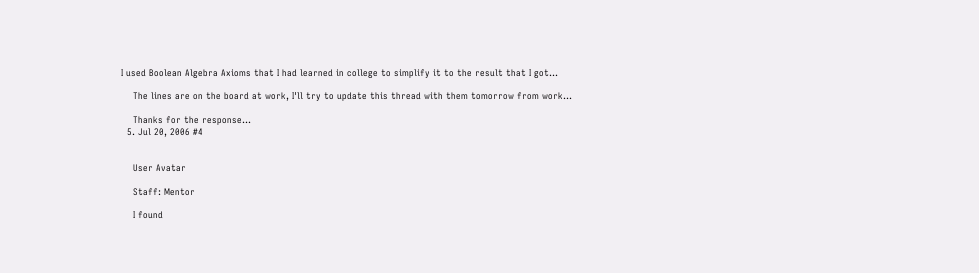I used Boolean Algebra Axioms that I had learned in college to simplify it to the result that I got...

    The lines are on the board at work, I'll try to update this thread with them tomorrow from work...

    Thanks for the response...
  5. Jul 20, 2006 #4


    User Avatar

    Staff: Mentor

    I found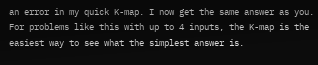an error in my quick K-map. I now get the same answer as you. For problems like this with up to 4 inputs, the K-map is the easiest way to see what the simplest answer is.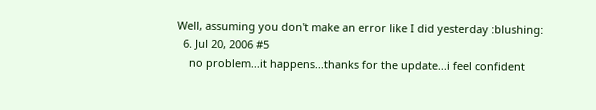Well, assuming you don't make an error like I did yesterday :blushing:
  6. Jul 20, 2006 #5
    no problem...it happens...thanks for the update...i feel confident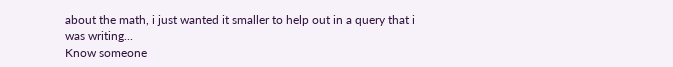about the math, i just wanted it smaller to help out in a query that i was writing...
Know someone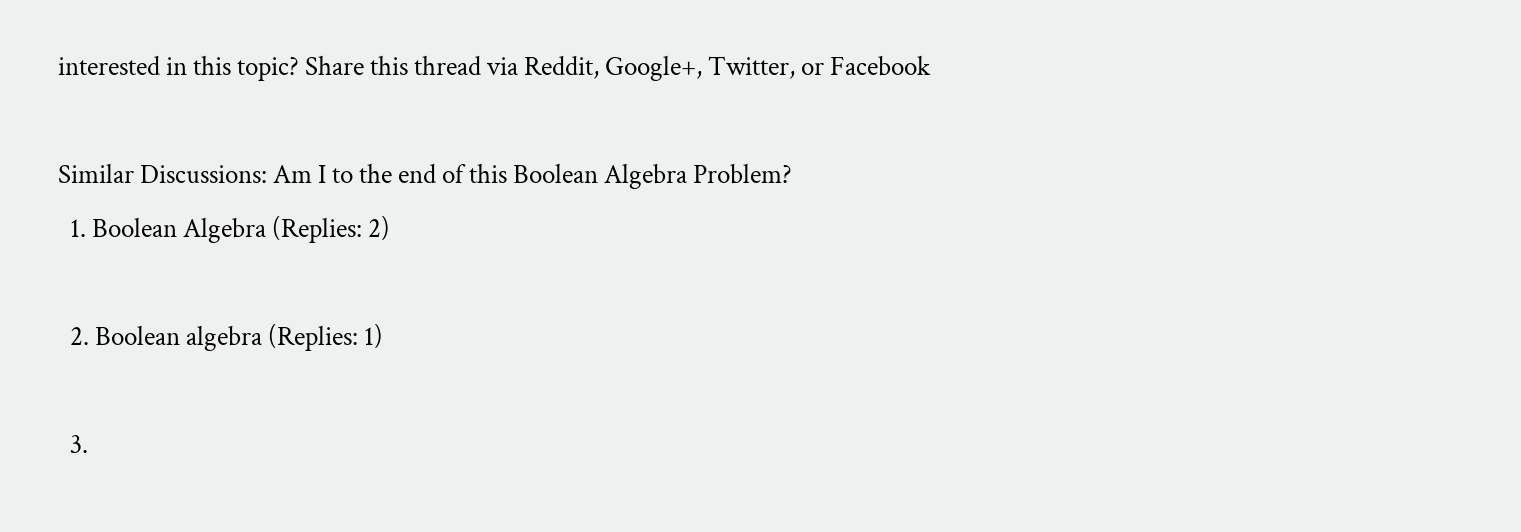interested in this topic? Share this thread via Reddit, Google+, Twitter, or Facebook

Similar Discussions: Am I to the end of this Boolean Algebra Problem?
  1. Boolean Algebra (Replies: 2)

  2. Boolean algebra (Replies: 1)

  3.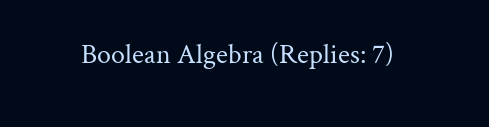Boolean Algebra (Replies: 7)